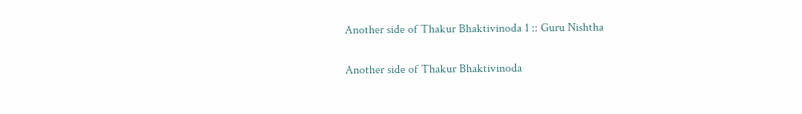Another side of Thakur Bhaktivinoda 1 :: Guru Nishtha

Another side of Thakur Bhaktivinoda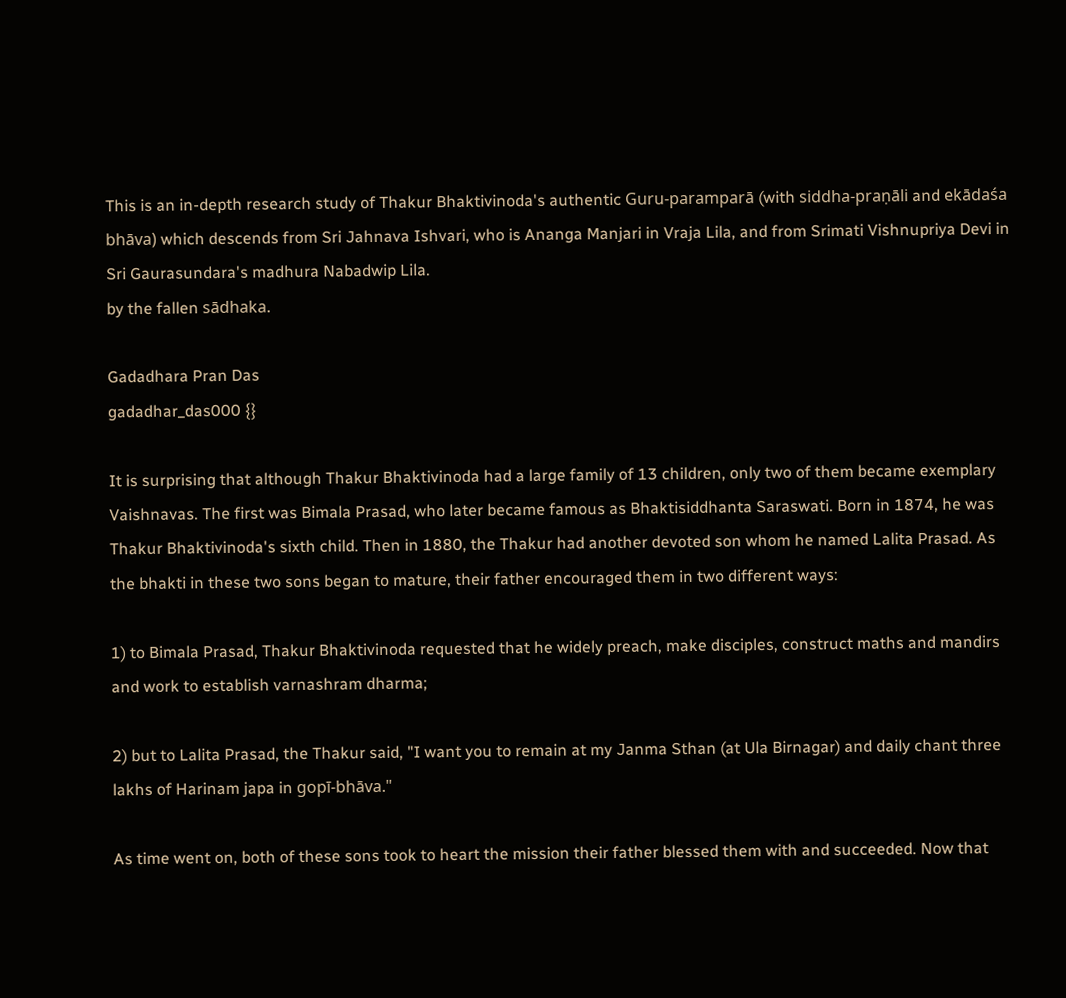This is an in-depth research study of Thakur Bhaktivinoda's authentic Guru-paramparā (with siddha-praṇāli and ekādaśa bhāva) which descends from Sri Jahnava Ishvari, who is Ananga Manjari in Vraja Lila, and from Srimati Vishnupriya Devi in Sri Gaurasundara's madhura Nabadwip Lila.
by the fallen sādhaka.

Gadadhara Pran Das
gadadhar_das000 {}

It is surprising that although Thakur Bhaktivinoda had a large family of 13 children, only two of them became exemplary Vaishnavas. The first was Bimala Prasad, who later became famous as Bhaktisiddhanta Saraswati. Born in 1874, he was Thakur Bhaktivinoda's sixth child. Then in 1880, the Thakur had another devoted son whom he named Lalita Prasad. As the bhakti in these two sons began to mature, their father encouraged them in two different ways:

1) to Bimala Prasad, Thakur Bhaktivinoda requested that he widely preach, make disciples, construct maths and mandirs and work to establish varnashram dharma;

2) but to Lalita Prasad, the Thakur said, "I want you to remain at my Janma Sthan (at Ula Birnagar) and daily chant three lakhs of Harinam japa in gopī-bhāva."

As time went on, both of these sons took to heart the mission their father blessed them with and succeeded. Now that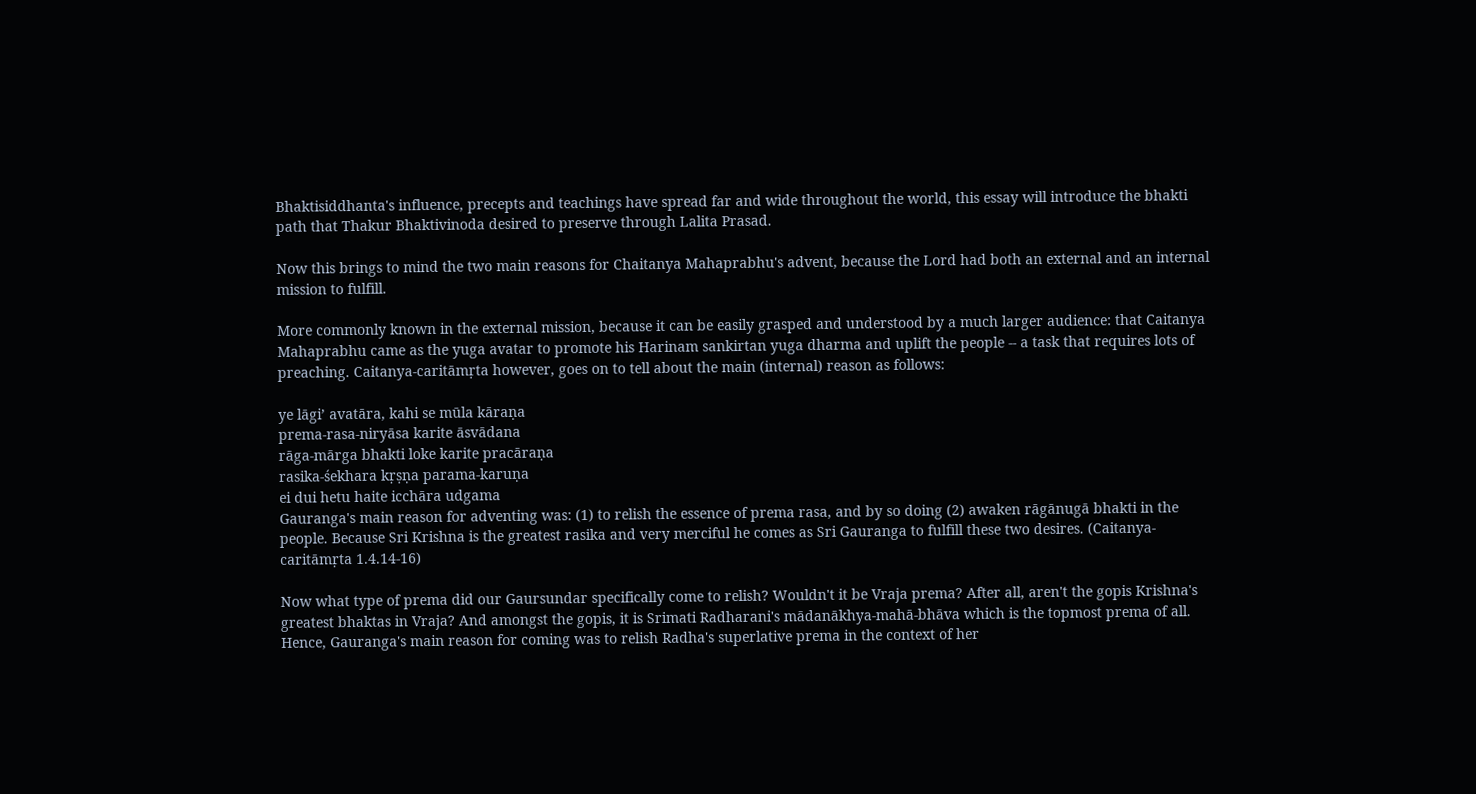Bhaktisiddhanta's influence, precepts and teachings have spread far and wide throughout the world, this essay will introduce the bhakti path that Thakur Bhaktivinoda desired to preserve through Lalita Prasad.

Now this brings to mind the two main reasons for Chaitanya Mahaprabhu's advent, because the Lord had both an external and an internal mission to fulfill.

More commonly known in the external mission, because it can be easily grasped and understood by a much larger audience: that Caitanya Mahaprabhu came as the yuga avatar to promote his Harinam sankirtan yuga dharma and uplift the people -- a task that requires lots of preaching. Caitanya-caritāmṛta however, goes on to tell about the main (internal) reason as follows:

ye lāgi’ avatāra, kahi se mūla kāraṇa
prema-rasa-niryāsa karite āsvādana
rāga-mārga bhakti loke karite pracāraṇa
rasika-śekhara kṛṣṇa parama-karuṇa
ei dui hetu haite icchāra udgama
Gauranga's main reason for adventing was: (1) to relish the essence of prema rasa, and by so doing (2) awaken rāgānugā bhakti in the people. Because Sri Krishna is the greatest rasika and very merciful he comes as Sri Gauranga to fulfill these two desires. (Caitanya-caritāmṛta 1.4.14-16)

Now what type of prema did our Gaursundar specifically come to relish? Wouldn't it be Vraja prema? After all, aren't the gopis Krishna's greatest bhaktas in Vraja? And amongst the gopis, it is Srimati Radharani's mādanākhya-mahā-bhāva which is the topmost prema of all. Hence, Gauranga's main reason for coming was to relish Radha's superlative prema in the context of her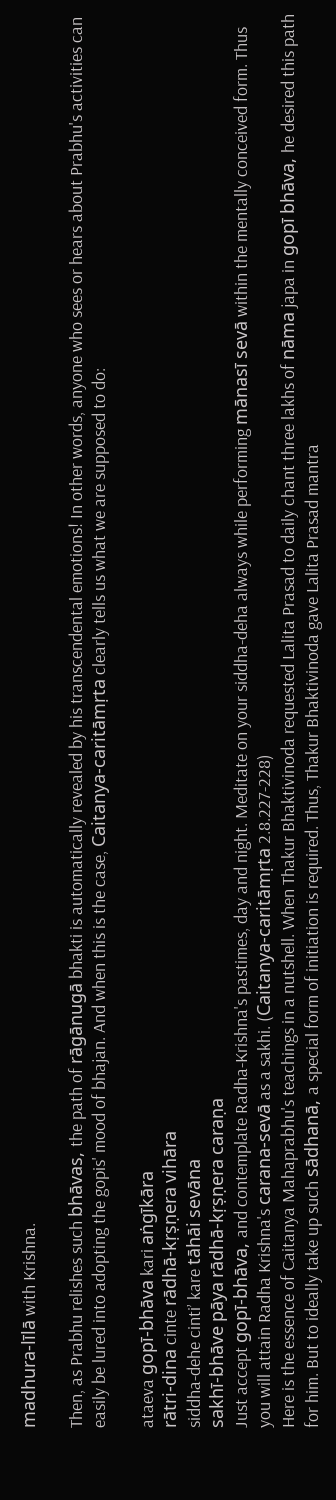madhura-līlā with Krishna.

Then, as Prabhu relishes such bhāvas, the path of rāgānugā bhakti is automatically revealed by his transcendental emotions! In other words, anyone who sees or hears about Prabhu's activities can easily be lured into adopting the gopis' mood of bhajan. And when this is the case, Caitanya-caritāmṛta clearly tells us what we are supposed to do:

ataeva gopī-bhāva kari aṅgīkāra
rātri-dina cinte rādhā-kṛṣṇera vihāra
siddha-dehe cinti’ kare tāhāi sevāna
sakhī-bhāve pāya rādhā-kṛṣṇera caraṇa
Just accept gopī-bhāva, and contemplate Radha-Krishna's pastimes, day and night. Meditate on your siddha-deha always while performing mānasī sevā within the mentally conceived form. Thus you will attain Radha Krishna's carana-sevā as a sakhi. (Caitanya-caritāmṛta 2.8.227-228)
Here is the essence of Caitanya Mahaprabhu's teachings in a nutshell. When Thakur Bhaktivinoda requested Lalita Prasad to daily chant three lakhs of nāma japa in gopī bhāva, he desired this path for him. But to ideally take up such sādhanā, a special form of initiation is required. Thus, Thakur Bhaktivinoda gave Lalita Prasad mantra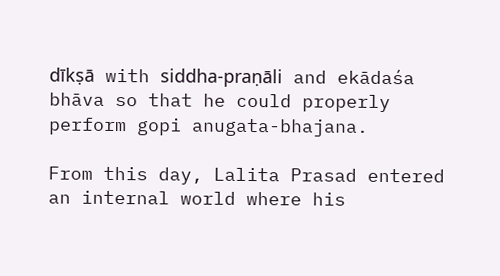dīkṣā with siddha-praṇāli and ekādaśa bhāva so that he could properly perform gopi anugata-bhajana.

From this day, Lalita Prasad entered an internal world where his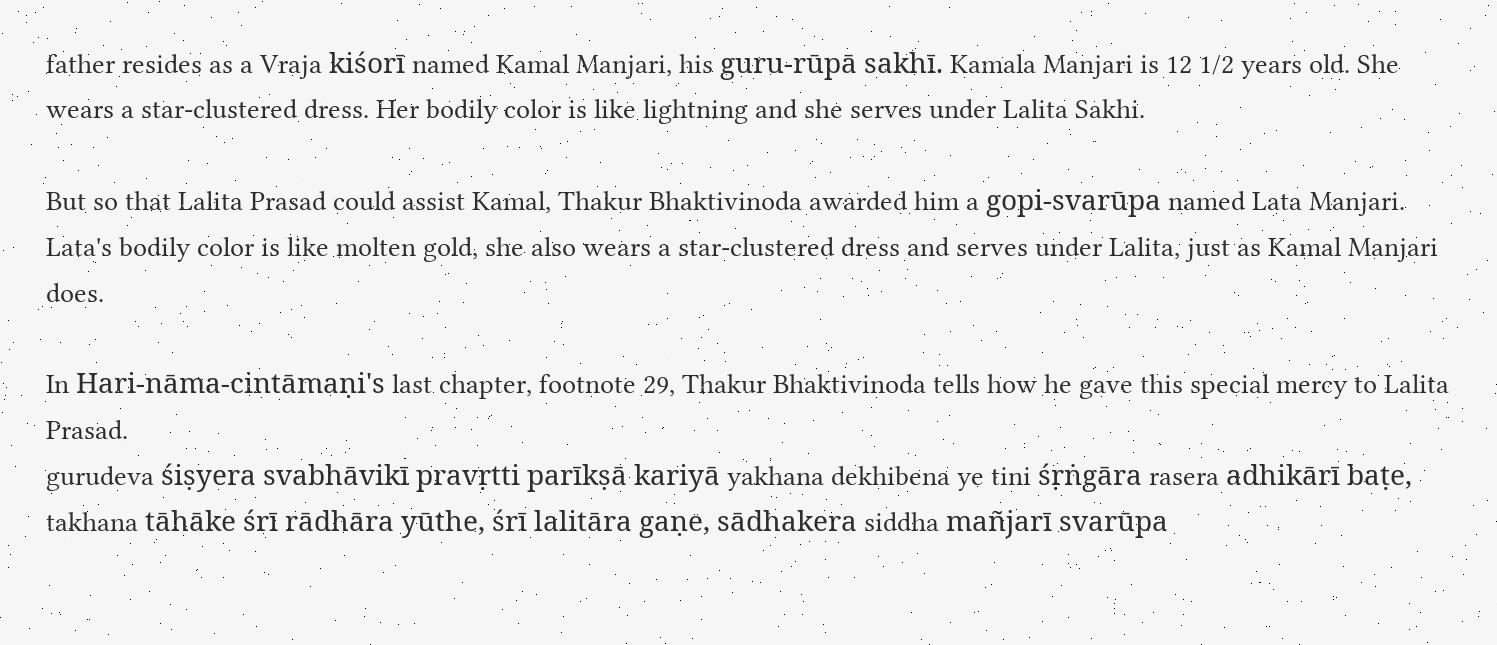father resides as a Vraja kiśorī named Kamal Manjari, his guru-rūpā sakhī. Kamala Manjari is 12 1/2 years old. She wears a star-clustered dress. Her bodily color is like lightning and she serves under Lalita Sakhi.

But so that Lalita Prasad could assist Kamal, Thakur Bhaktivinoda awarded him a gopi-svarūpa named Lata Manjari. Lata's bodily color is like molten gold, she also wears a star-clustered dress and serves under Lalita, just as Kamal Manjari does.

In Hari-nāma-cintāmaṇi's last chapter, footnote 29, Thakur Bhaktivinoda tells how he gave this special mercy to Lalita Prasad.
gurudeva śiṣyera svabhāvikī pravṛtti parīkṣā kariyā yakhana dekhibena ye tini śṛṅgāra rasera adhikārī baṭe, takhana tāhāke śrī rādhāra yūthe, śrī lalitāra gaṇe, sādhakera siddha mañjarī svarūpa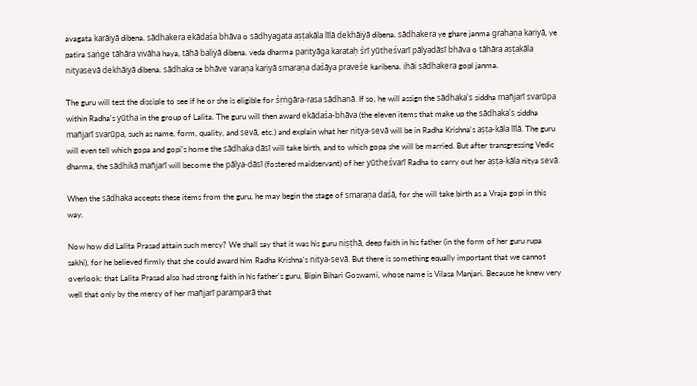avagata karāiyā dibena. sādhakera ekādaśa bhāva o sādhyagata aṣṭakāla līlā dekhāiẏā dibena. sādhakera ye ghare janma grahaṇa kariyā, ye patira saṅge tāhāra vivāha haya, tāhā baliẏā dibena. veda dharma parityāga karataḥ śrī yūtheśvarī pālyadāsī bhāva o tāhāra aṣṭakāla nityasevā dekhāiyā dibena. sādhaka se bhāve varaṇa kariyā smaraṇa daśāya praveśe karibena. ihāi sādhakera gopl janma.

The guru will test the disciple to see if he or she is eligible for śṛṅgāra-rasa sādhanā. If so, he will assign the sādhaka's siddha mañjarī svarūpa within Radha's yūtha in the group of Lalita. The guru will then award ekādaśa-bhāva (the eleven items that make up the sādhaka's siddha mañjarī svarūpa, such as name, form, quality, and sevā, etc.) and explain what her nitya-sevā will be in Radha Krishna's aṣṭa-kāla līlā. The guru will even tell which gopa and gopi's home the sādhaka dāsī will take birth, and to which gopa she will be married. But after transgressing Vedic dharma, the sādhikā mañjarī will become the pālya-dāsī (fostered maidservant) of her yūtheśvarī Radha to carry out her aṣṭa-kāla nitya sevā.

When the sādhaka accepts these items from the guru, he may begin the stage of smaraṇa daśā, for she will take birth as a Vraja gopi in this way.

Now how did Lalita Prasad attain such mercy? We shall say that it was his guru niṣṭhā, deep faith in his father (in the form of her guru rupa sakhi), for he believed firmly that she could award him Radha Krishna's nitya-sevā. But there is something equally important that we cannot overlook: that Lalita Prasad also had strong faith in his father's guru, Bipin Bihari Goswami, whose name is Vilasa Manjari. Because he knew very well that only by the mercy of her mañjarī paramparā that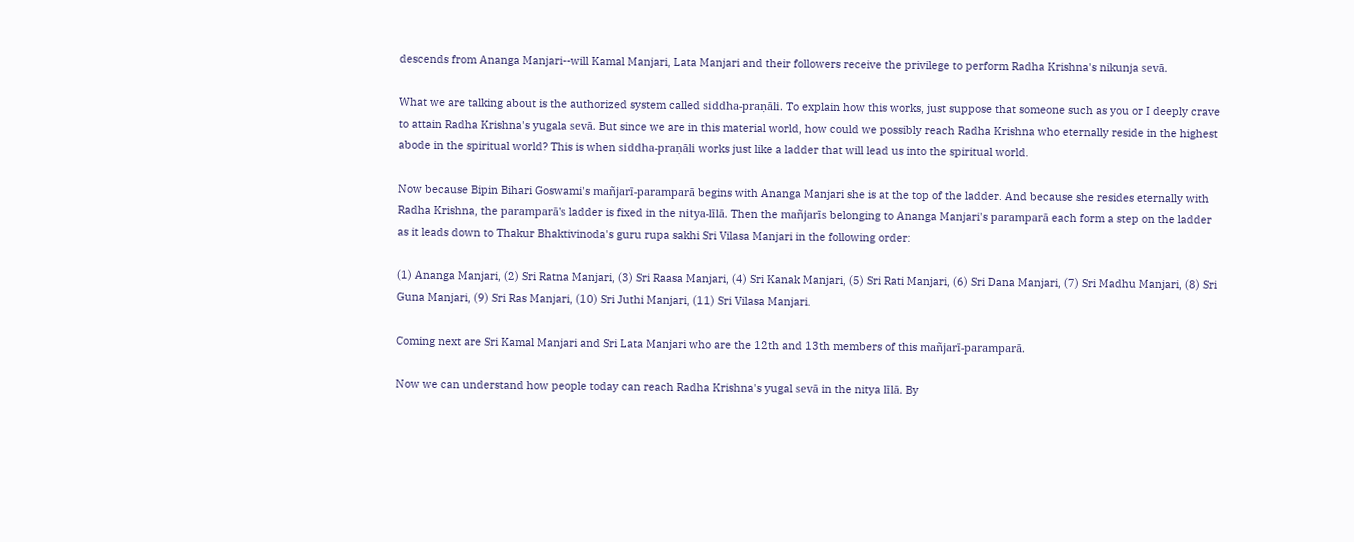descends from Ananga Manjari--will Kamal Manjari, Lata Manjari and their followers receive the privilege to perform Radha Krishna's nikunja sevā.

What we are talking about is the authorized system called siddha-praṇāli. To explain how this works, just suppose that someone such as you or I deeply crave to attain Radha Krishna's yugala sevā. But since we are in this material world, how could we possibly reach Radha Krishna who eternally reside in the highest abode in the spiritual world? This is when siddha-praṇāli works just like a ladder that will lead us into the spiritual world.

Now because Bipin Bihari Goswami's mañjarī-paramparā begins with Ananga Manjari she is at the top of the ladder. And because she resides eternally with Radha Krishna, the paramparā's ladder is fixed in the nitya-līlā. Then the mañjarīs belonging to Ananga Manjari's paramparā each form a step on the ladder as it leads down to Thakur Bhaktivinoda's guru rupa sakhi Sri Vilasa Manjari in the following order:

(1) Ananga Manjari, (2) Sri Ratna Manjari, (3) Sri Raasa Manjari, (4) Sri Kanak Manjari, (5) Sri Rati Manjari, (6) Sri Dana Manjari, (7) Sri Madhu Manjari, (8) Sri Guna Manjari, (9) Sri Ras Manjari, (10) Sri Juthi Manjari, (11) Sri Vilasa Manjari.

Coming next are Sri Kamal Manjari and Sri Lata Manjari who are the 12th and 13th members of this mañjarī-paramparā.

Now we can understand how people today can reach Radha Krishna's yugal sevā in the nitya līlā. By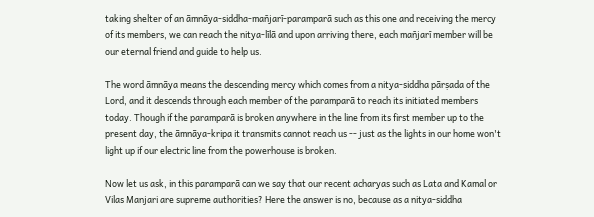taking shelter of an āmnāya-siddha-mañjarī-paramparā such as this one and receiving the mercy of its members, we can reach the nitya-līlā and upon arriving there, each mañjarī member will be our eternal friend and guide to help us.

The word āmnāya means the descending mercy which comes from a nitya-siddha pārṣada of the Lord, and it descends through each member of the paramparā to reach its initiated members today. Though if the paramparā is broken anywhere in the line from its first member up to the present day, the āmnāya-kripa it transmits cannot reach us -- just as the lights in our home won't light up if our electric line from the powerhouse is broken.

Now let us ask, in this paramparā can we say that our recent acharyas such as Lata and Kamal or Vilas Manjari are supreme authorities? Here the answer is no, because as a nitya-siddha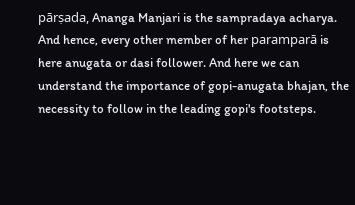pārṣada, Ananga Manjari is the sampradaya acharya. And hence, every other member of her paramparā is here anugata or dasi follower. And here we can understand the importance of gopi-anugata bhajan, the necessity to follow in the leading gopi's footsteps.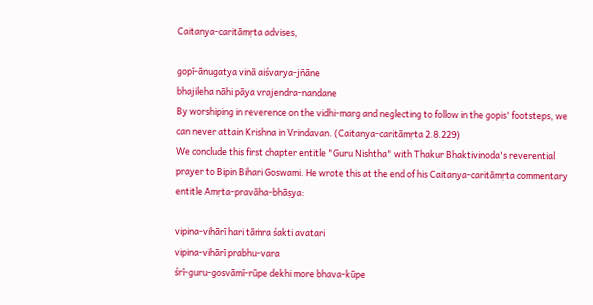Caitanya-caritāmṛta advises,

gopī-ānugatya vinā aiśvarya-jñāne
bhajileha nāhi pāya vrajendra-nandane
By worshiping in reverence on the vidhi-marg and neglecting to follow in the gopis' footsteps, we can never attain Krishna in Vrindavan. (Caitanya-caritāmṛta 2.8.229)
We conclude this first chapter entitle "Guru Nishtha" with Thakur Bhaktivinoda's reverential prayer to Bipin Bihari Goswami. He wrote this at the end of his Caitanya-caritāmṛta commentary entitle Amṛta-pravāha-bhāṣya:

vipina-vihārī hari tāṁra śakti avatari
vipina-vihārī prabhu-vara
śrī-guru-gosvāmī-rūpe dekhi more bhava-kūpe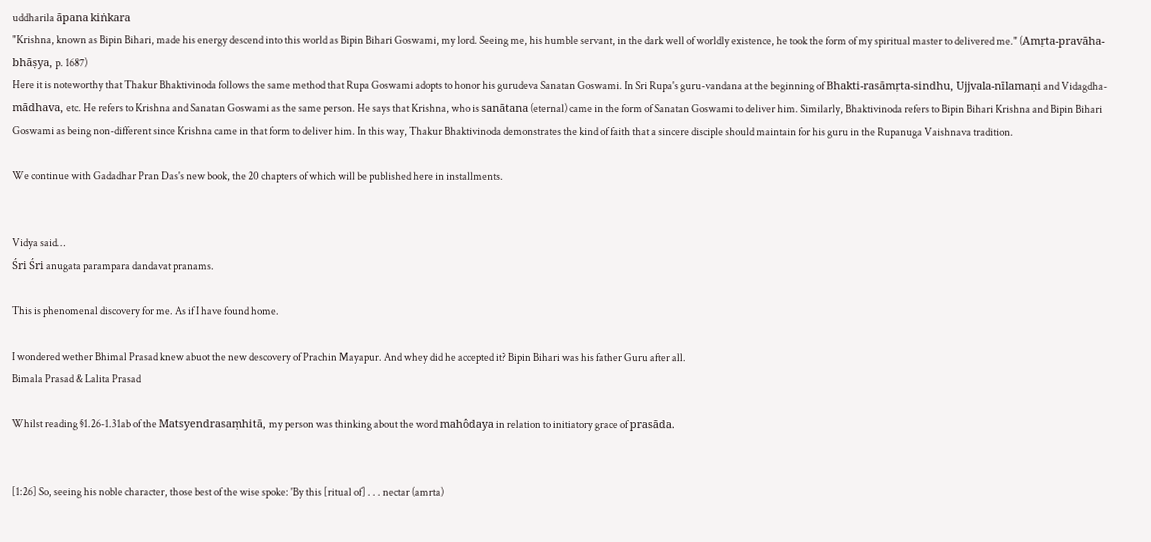uddharila āpana kiṅkara
"Krishna, known as Bipin Bihari, made his energy descend into this world as Bipin Bihari Goswami, my lord. Seeing me, his humble servant, in the dark well of worldly existence, he took the form of my spiritual master to delivered me." (Amṛta-pravāha-bhāṣya, p. 1687)
Here it is noteworthy that Thakur Bhaktivinoda follows the same method that Rupa Goswami adopts to honor his gurudeva Sanatan Goswami. In Sri Rupa's guru-vandana at the beginning of Bhakti-rasāmṛta-sindhu, Ujjvala-nīlamaṇi and Vidagdha-mādhava, etc. He refers to Krishna and Sanatan Goswami as the same person. He says that Krishna, who is sanātana (eternal) came in the form of Sanatan Goswami to deliver him. Similarly, Bhaktivinoda refers to Bipin Bihari Krishna and Bipin Bihari Goswami as being non-different since Krishna came in that form to deliver him. In this way, Thakur Bhaktivinoda demonstrates the kind of faith that a sincere disciple should maintain for his guru in the Rupanuga Vaishnava tradition.

We continue with Gadadhar Pran Das's new book, the 20 chapters of which will be published here in installments.


Vidya said…
Śri Śri anugata parampara dandavat pranams.

This is phenomenal discovery for me. As if I have found home.

I wondered wether Bhimal Prasad knew abuot the new descovery of Prachin Mayapur. And whey did he accepted it? Bipin Bihari was his father Guru after all.
Bimala Prasad & Lalita Prasad

Whilst reading §1.26-1.31ab of the Matsyendrasaṃhitā, my person was thinking about the word mahôdaya in relation to initiatory grace of prasāda.


[1:26] So, seeing his noble character, those best of the wise spoke: 'By this [ritual of] . . . nectar (amrta)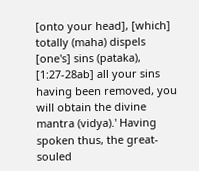[onto your head], [which] totally (maha) dispels [one's] sins (pataka), [1:27-28ab] all your sins having been removed, you will obtain the divine mantra (vidya).' Having spoken thus, the great-souled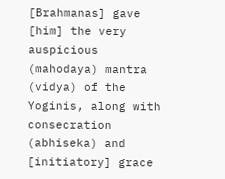[Brahmanas] gave [him] the very auspicious (mahodaya) mantra (vidya) of the Yoginis, along with consecration (abhiseka) and [initiatory] grace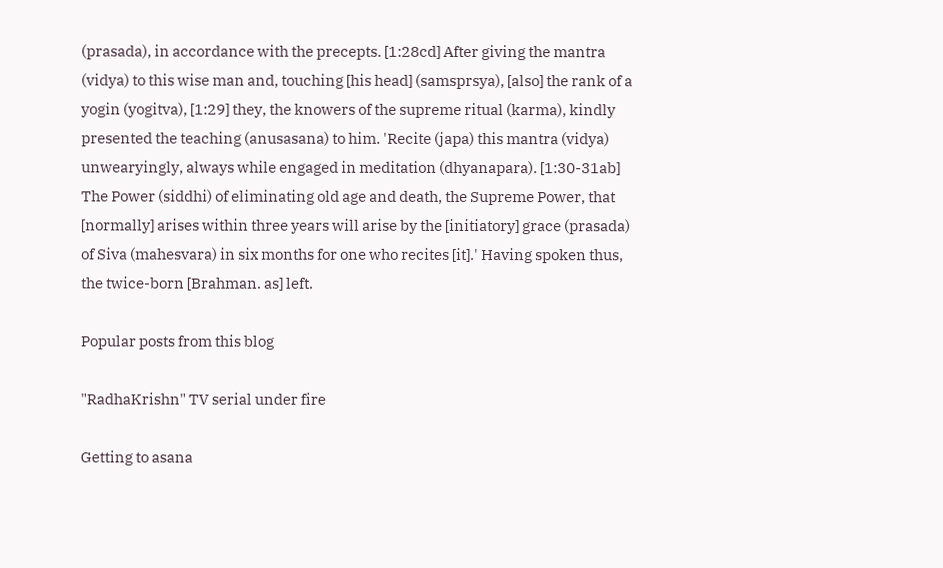(prasada), in accordance with the precepts. [1:28cd] After giving the mantra (vidya) to this wise man and, touching [his head] (samsprsya), [also] the rank of a yogin (yogitva), [1:29] they, the knowers of the supreme ritual (karma), kindly presented the teaching (anusasana) to him. 'Recite (japa) this mantra (vidya) unwearyingly, always while engaged in meditation (dhyanapara). [1:30-31ab] The Power (siddhi) of eliminating old age and death, the Supreme Power, that [normally] arises within three years will arise by the [initiatory] grace (prasada) of Siva (mahesvara) in six months for one who recites [it].' Having spoken thus, the twice-born [Brahman. as] left.

Popular posts from this blog

"RadhaKrishn" TV serial under fire

Getting to asana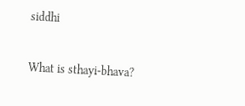siddhi

What is sthayi-bhava?